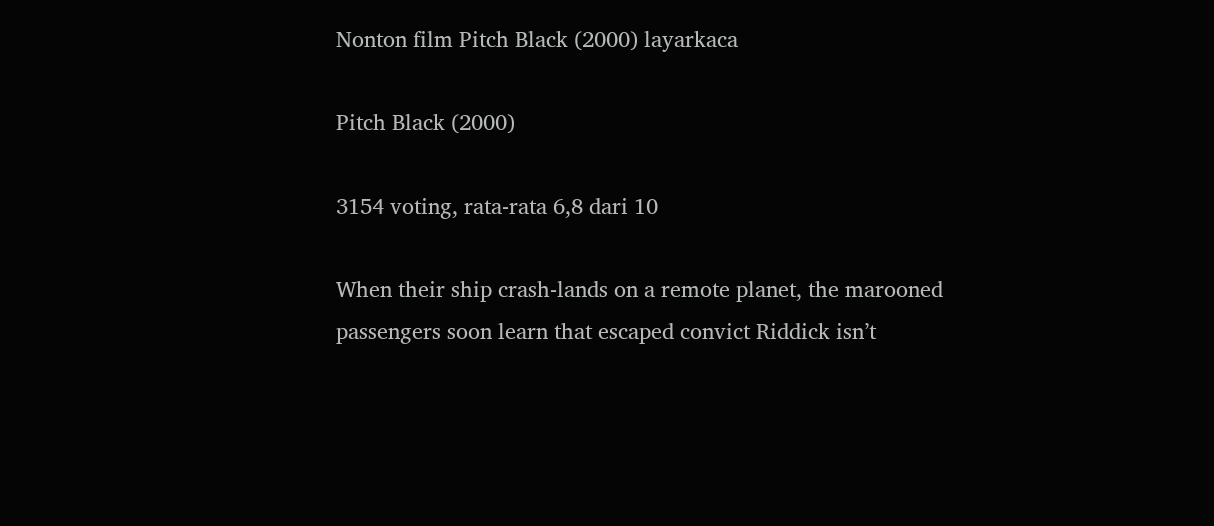Nonton film Pitch Black (2000) layarkaca

Pitch Black (2000)

3154 voting, rata-rata 6,8 dari 10

When their ship crash-lands on a remote planet, the marooned passengers soon learn that escaped convict Riddick isn’t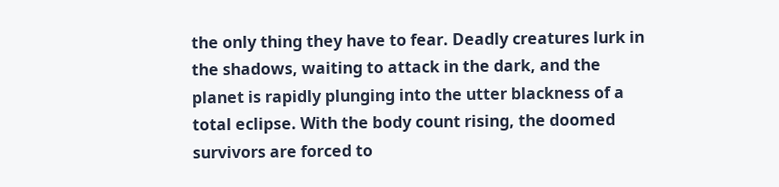the only thing they have to fear. Deadly creatures lurk in the shadows, waiting to attack in the dark, and the planet is rapidly plunging into the utter blackness of a total eclipse. With the body count rising, the doomed survivors are forced to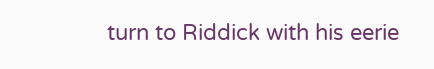turn to Riddick with his eerie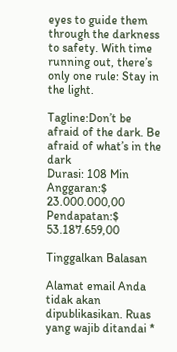eyes to guide them through the darkness to safety. With time running out, there’s only one rule: Stay in the light.

Tagline:Don’t be afraid of the dark. Be afraid of what’s in the dark
Durasi: 108 Min
Anggaran:$ 23.000.000,00
Pendapatan:$ 53.187.659,00

Tinggalkan Balasan

Alamat email Anda tidak akan dipublikasikan. Ruas yang wajib ditandai *